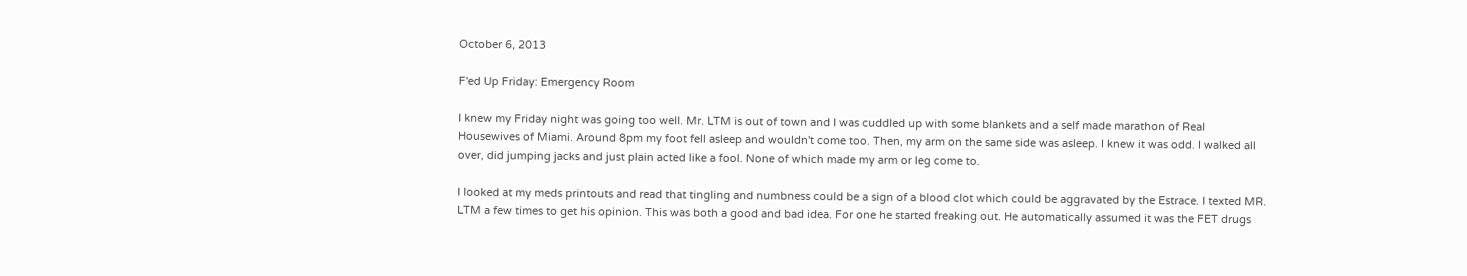October 6, 2013

F'ed Up Friday: Emergency Room

I knew my Friday night was going too well. Mr. LTM is out of town and I was cuddled up with some blankets and a self made marathon of Real Housewives of Miami. Around 8pm my foot fell asleep and wouldn't come too. Then, my arm on the same side was asleep. I knew it was odd. I walked all over, did jumping jacks and just plain acted like a fool. None of which made my arm or leg come to.

I looked at my meds printouts and read that tingling and numbness could be a sign of a blood clot which could be aggravated by the Estrace. I texted MR. LTM a few times to get his opinion. This was both a good and bad idea. For one he started freaking out. He automatically assumed it was the FET drugs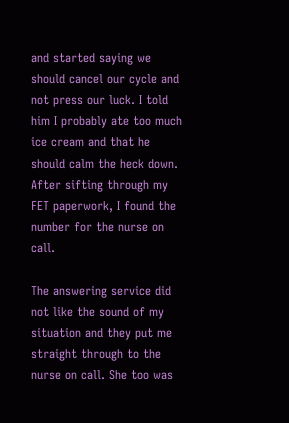and started saying we should cancel our cycle and not press our luck. I told him I probably ate too much ice cream and that he should calm the heck down. After sifting through my FET paperwork, I found the number for the nurse on call.

The answering service did not like the sound of my situation and they put me straight through to the nurse on call. She too was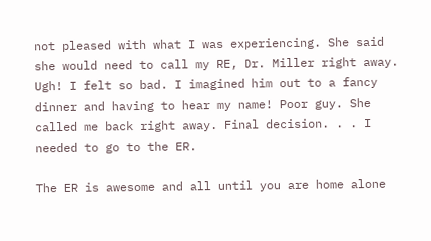not pleased with what I was experiencing. She said she would need to call my RE, Dr. Miller right away. Ugh! I felt so bad. I imagined him out to a fancy dinner and having to hear my name! Poor guy. She called me back right away. Final decision. . . I needed to go to the ER.

The ER is awesome and all until you are home alone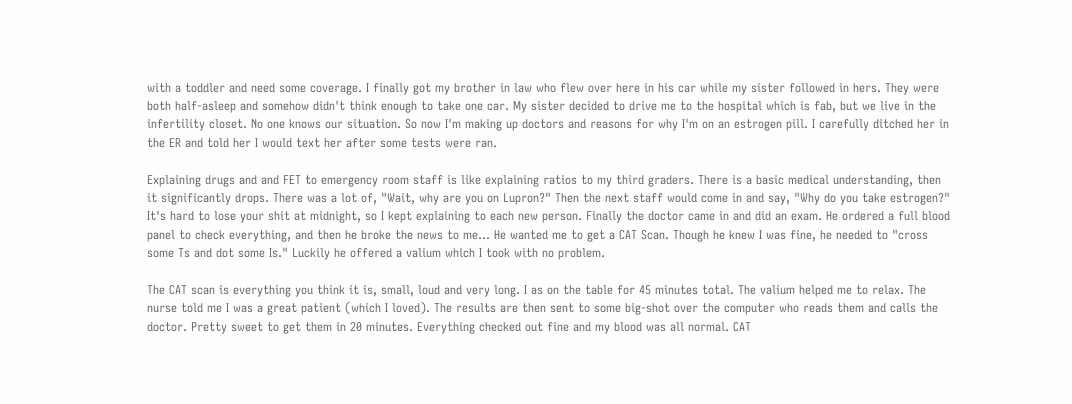with a toddler and need some coverage. I finally got my brother in law who flew over here in his car while my sister followed in hers. They were both half-asleep and somehow didn't think enough to take one car. My sister decided to drive me to the hospital which is fab, but we live in the infertility closet. No one knows our situation. So now I'm making up doctors and reasons for why I'm on an estrogen pill. I carefully ditched her in the ER and told her I would text her after some tests were ran.

Explaining drugs and and FET to emergency room staff is like explaining ratios to my third graders. There is a basic medical understanding, then it significantly drops. There was a lot of, "Wait, why are you on Lupron?" Then the next staff would come in and say, "Why do you take estrogen?" It's hard to lose your shit at midnight, so I kept explaining to each new person. Finally the doctor came in and did an exam. He ordered a full blood panel to check everything, and then he broke the news to me... He wanted me to get a CAT Scan. Though he knew I was fine, he needed to "cross some Ts and dot some Is." Luckily he offered a valium which I took with no problem.

The CAT scan is everything you think it is, small, loud and very long. I as on the table for 45 minutes total. The valium helped me to relax. The nurse told me I was a great patient (which I loved). The results are then sent to some big-shot over the computer who reads them and calls the doctor. Pretty sweet to get them in 20 minutes. Everything checked out fine and my blood was all normal. CAT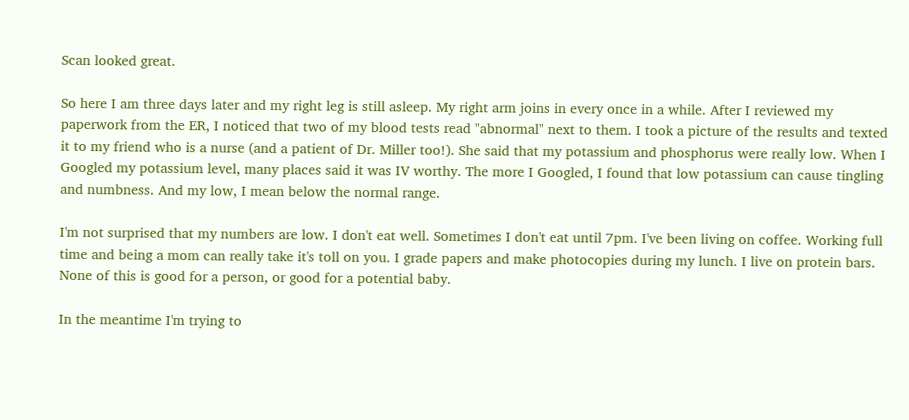Scan looked great.

So here I am three days later and my right leg is still asleep. My right arm joins in every once in a while. After I reviewed my paperwork from the ER, I noticed that two of my blood tests read "abnormal" next to them. I took a picture of the results and texted it to my friend who is a nurse (and a patient of Dr. Miller too!). She said that my potassium and phosphorus were really low. When I Googled my potassium level, many places said it was IV worthy. The more I Googled, I found that low potassium can cause tingling and numbness. And my low, I mean below the normal range.

I'm not surprised that my numbers are low. I don't eat well. Sometimes I don't eat until 7pm. I've been living on coffee. Working full time and being a mom can really take it's toll on you. I grade papers and make photocopies during my lunch. I live on protein bars. None of this is good for a person, or good for a potential baby.

In the meantime I'm trying to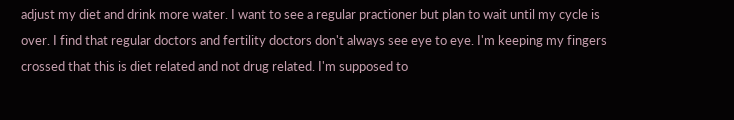adjust my diet and drink more water. I want to see a regular practioner but plan to wait until my cycle is over. I find that regular doctors and fertility doctors don't always see eye to eye. I'm keeping my fingers crossed that this is diet related and not drug related. I'm supposed to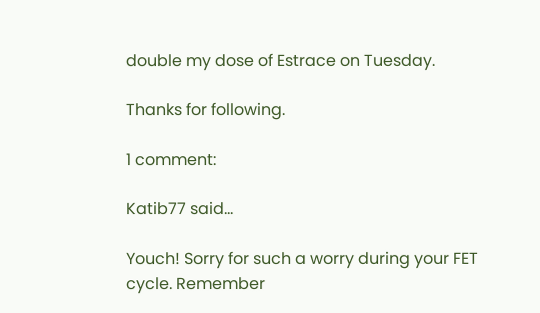double my dose of Estrace on Tuesday.

Thanks for following.

1 comment:

Katib77 said...

Youch! Sorry for such a worry during your FET cycle. Remember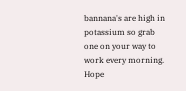bannana's are high in potassium so grab one on your way to work every morning. Hope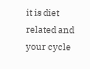it is diet related and your cycle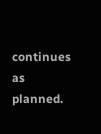continues as planned.